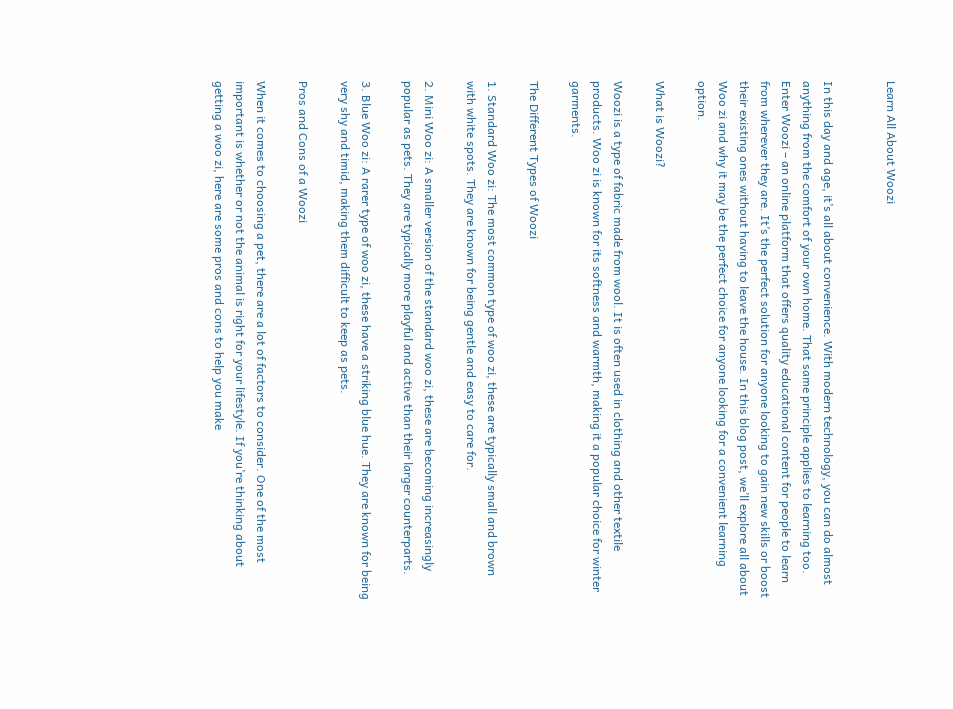Learn All About Woozi


In this day and age, it’s all about convenience. With modern technology, you can do almost anything from the comfort of your own home. That same principle applies to learning too. Enter Woozi – an online platform that offers quality educational content for people to learn from wherever they are. It’s the perfect solution for anyone looking to gain new skills or boost their existing ones without having to leave the house. In this blog post, we’ll explore all about Woo zi and why it may be the perfect choice for anyone looking for a convenient learning option.

What is Woozi?

Woozi is a type of fabric made from wool. It is often used in clothing and other textile products. Woo zi is known for its softness and warmth, making it a popular choice for winter garments.

The Different Types of Woozi

1. Standard Woo zi: The most common type of woo zi, these are typically small and brown with white spots. They are known for being gentle and easy to care for.

2. Mini Woo zi: A smaller version of the standard woo zi, these are becoming increasingly popular as pets. They are typically more playful and active than their larger counterparts.

3. Blue Woo zi: A rarer type of woo zi, these have a striking blue hue. They are known for being very shy and timid, making them difficult to keep as pets.

Pros and Cons of a Woozi

When it comes to choosing a pet, there are a lot of factors to consider. One of the most important is whether or not the animal is right for your lifestyle. If you’re thinking about getting a woo zi, here are some pros and cons to help you make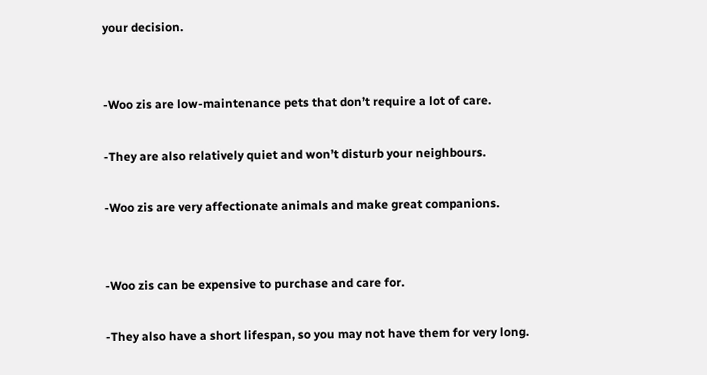your decision.


-Woo zis are low-maintenance pets that don’t require a lot of care.

-They are also relatively quiet and won’t disturb your neighbours.

-Woo zis are very affectionate animals and make great companions.


-Woo zis can be expensive to purchase and care for.

-They also have a short lifespan, so you may not have them for very long.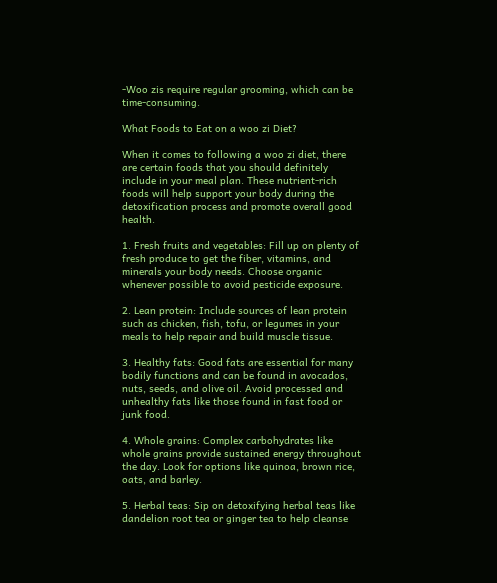-Woo zis require regular grooming, which can be time-consuming.

What Foods to Eat on a woo zi Diet?

When it comes to following a woo zi diet, there are certain foods that you should definitely include in your meal plan. These nutrient-rich foods will help support your body during the detoxification process and promote overall good health.

1. Fresh fruits and vegetables: Fill up on plenty of fresh produce to get the fiber, vitamins, and minerals your body needs. Choose organic whenever possible to avoid pesticide exposure.

2. Lean protein: Include sources of lean protein such as chicken, fish, tofu, or legumes in your meals to help repair and build muscle tissue.

3. Healthy fats: Good fats are essential for many bodily functions and can be found in avocados, nuts, seeds, and olive oil. Avoid processed and unhealthy fats like those found in fast food or junk food.

4. Whole grains: Complex carbohydrates like whole grains provide sustained energy throughout the day. Look for options like quinoa, brown rice, oats, and barley.

5. Herbal teas: Sip on detoxifying herbal teas like dandelion root tea or ginger tea to help cleanse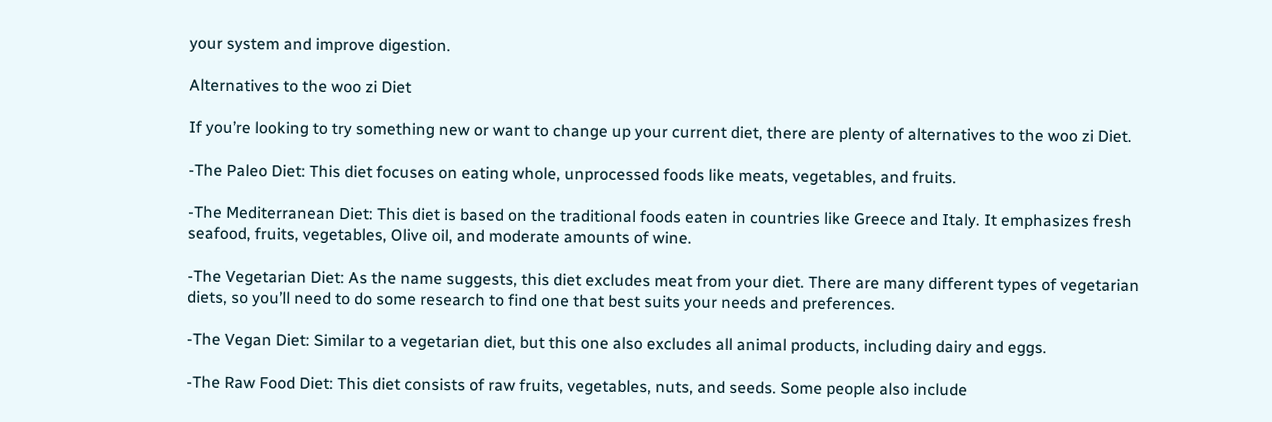your system and improve digestion.

Alternatives to the woo zi Diet

If you’re looking to try something new or want to change up your current diet, there are plenty of alternatives to the woo zi Diet.

-The Paleo Diet: This diet focuses on eating whole, unprocessed foods like meats, vegetables, and fruits.

-The Mediterranean Diet: This diet is based on the traditional foods eaten in countries like Greece and Italy. It emphasizes fresh seafood, fruits, vegetables, Olive oil, and moderate amounts of wine.

-The Vegetarian Diet: As the name suggests, this diet excludes meat from your diet. There are many different types of vegetarian diets, so you’ll need to do some research to find one that best suits your needs and preferences.

-The Vegan Diet: Similar to a vegetarian diet, but this one also excludes all animal products, including dairy and eggs.

-The Raw Food Diet: This diet consists of raw fruits, vegetables, nuts, and seeds. Some people also include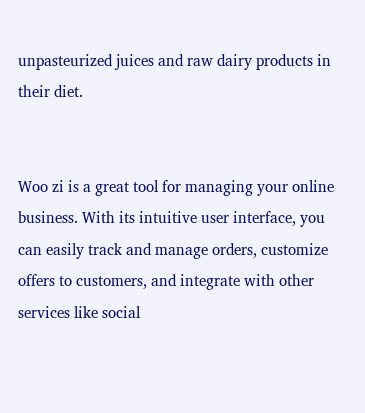unpasteurized juices and raw dairy products in their diet.


Woo zi is a great tool for managing your online business. With its intuitive user interface, you can easily track and manage orders, customize offers to customers, and integrate with other services like social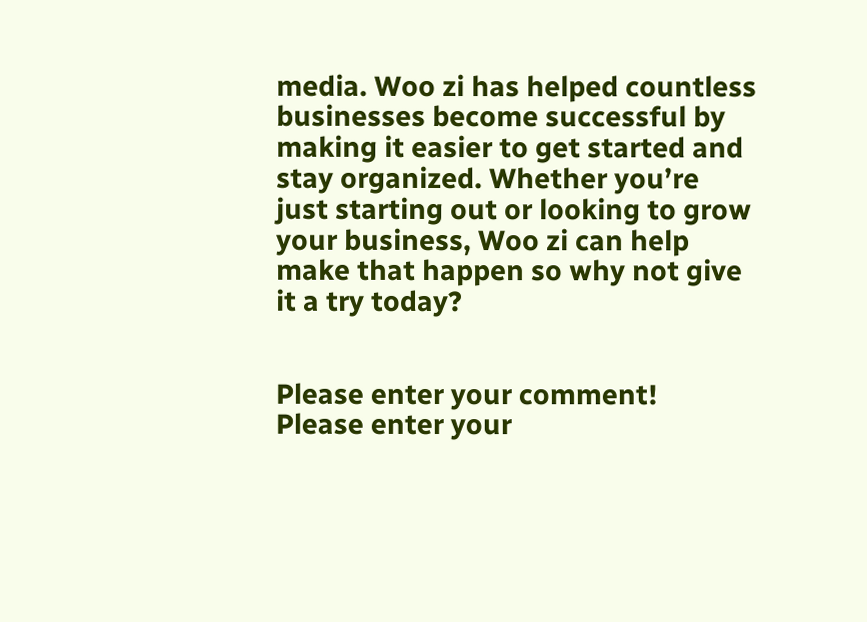media. Woo zi has helped countless businesses become successful by making it easier to get started and stay organized. Whether you’re just starting out or looking to grow your business, Woo zi can help make that happen so why not give it a try today?


Please enter your comment!
Please enter your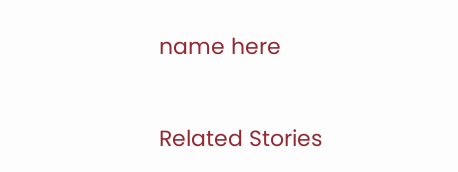name here


Related Stories